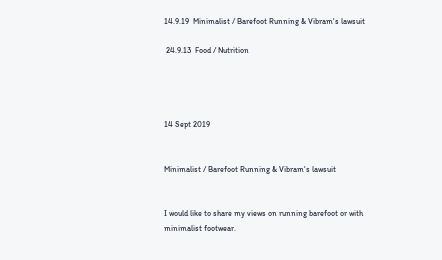14.9.19  Minimalist / Barefoot Running & Vibram's lawsuit

 24.9.13  Food / Nutrition




14 Sept 2019


Minimalist / Barefoot Running & Vibram's lawsuit


I would like to share my views on running barefoot or with minimalist footwear.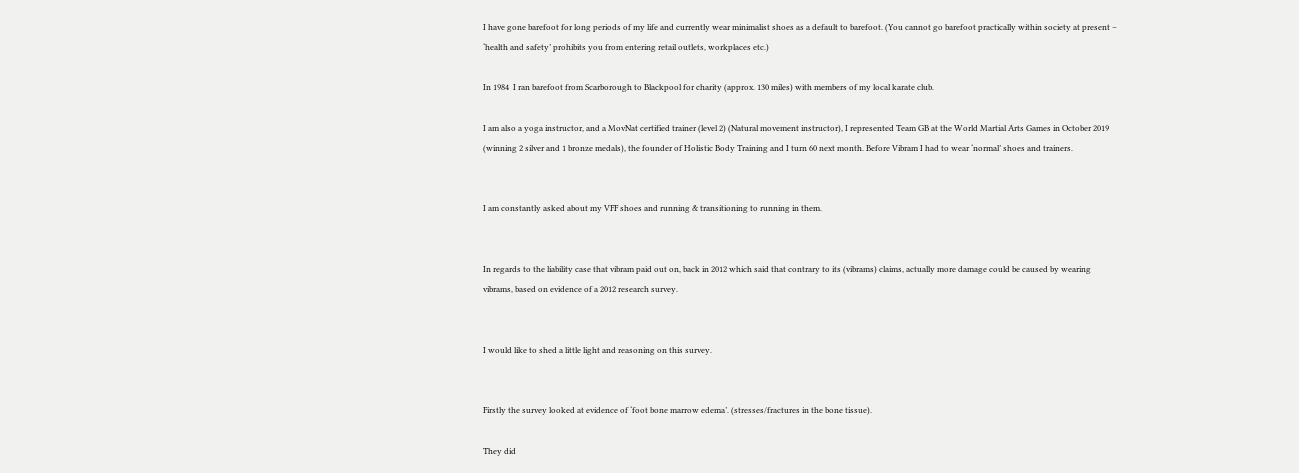I have gone barefoot for long periods of my life and currently wear minimalist shoes as a default to barefoot. (You cannot go barefoot practically within society at present – ‘health and safety’ prohibits you from entering retail outlets, workplaces etc.)

In 1984  I ran barefoot from Scarborough to Blackpool for charity (approx. 130 miles) with members of my local karate club.

I am also a yoga instructor, and a MovNat certified trainer (level 2) (Natural movement instructor), I represented Team GB at the World Martial Arts Games in October 2019 (winning 2 silver and 1 bronze medals), the founder of Holistic Body Training and I turn 60 next month. Before Vibram I had to wear ‘normal’ shoes and trainers.


I am constantly asked about my VFF shoes and running & transitioning to running in them.


In regards to the liability case that vibram paid out on, back in 2012 which said that contrary to its (vibrams) claims, actually more damage could be caused by wearing vibrams, based on evidence of a 2012 research survey.


I would like to shed a little light and reasoning on this survey.


Firstly the survey looked at evidence of ‘foot bone marrow edema’. (stresses/fractures in the bone tissue).

They did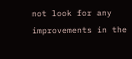not look for any improvements in the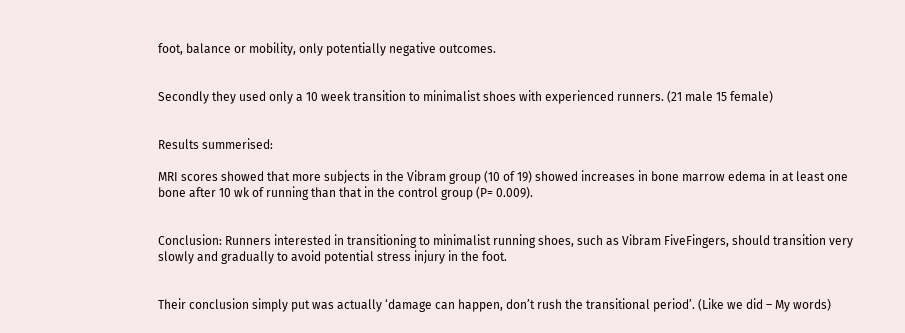foot, balance or mobility, only potentially negative outcomes.


Secondly they used only a 10 week transition to minimalist shoes with experienced runners. (21 male 15 female)


Results summerised:

MRI scores showed that more subjects in the Vibram group (10 of 19) showed increases in bone marrow edema in at least one bone after 10 wk of running than that in the control group (P= 0.009).


Conclusion: Runners interested in transitioning to minimalist running shoes, such as Vibram FiveFingers, should transition very slowly and gradually to avoid potential stress injury in the foot.


Their conclusion simply put was actually ‘damage can happen, don’t rush the transitional period’. (Like we did – My words)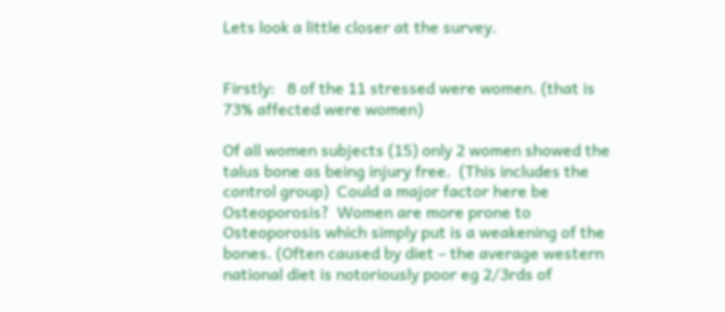Lets look a little closer at the survey.


Firstly:   8 of the 11 stressed were women. (that is 73% affected were women)

Of all women subjects (15) only 2 women showed the talus bone as being injury free.  (This includes the control group)  Could a major factor here be Osteoporosis?  Women are more prone to Osteoporosis which simply put is a weakening of the bones. (Often caused by diet – the average western national diet is notoriously poor eg 2/3rds of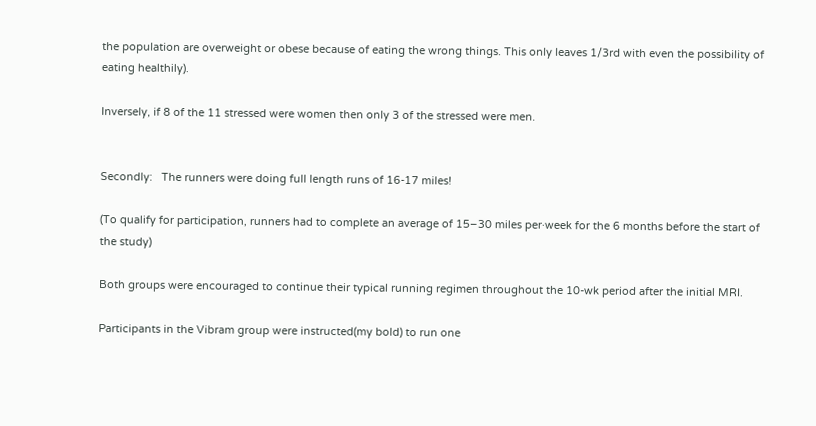the population are overweight or obese because of eating the wrong things. This only leaves 1/3rd with even the possibility of eating healthily).

Inversely, if 8 of the 11 stressed were women then only 3 of the stressed were men.


Secondly:   The runners were doing full length runs of 16-17 miles!

(To qualify for participation, runners had to complete an average of 15–30 miles per·week for the 6 months before the start of the study)

Both groups were encouraged to continue their typical running regimen throughout the 10-wk period after the initial MRI.

Participants in the Vibram group were instructed(my bold) to run one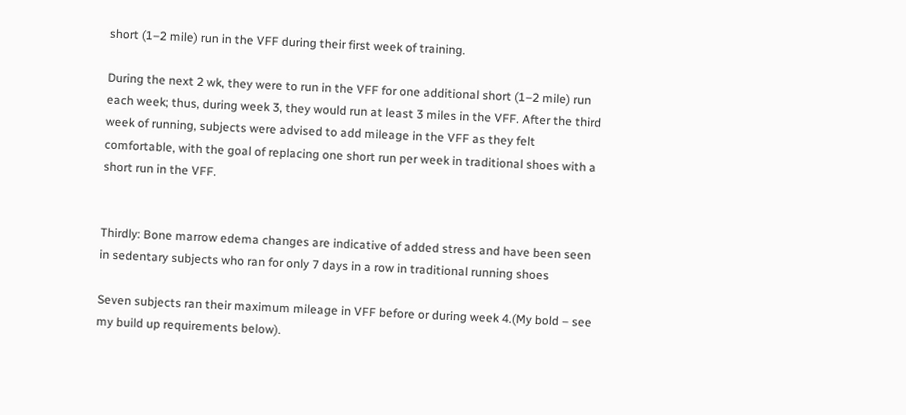short (1–2 mile) run in the VFF during their first week of training.

During the next 2 wk, they were to run in the VFF for one additional short (1–2 mile) run each week; thus, during week 3, they would run at least 3 miles in the VFF. After the third week of running, subjects were advised to add mileage in the VFF as they felt comfortable, with the goal of replacing one short run per week in traditional shoes with a short run in the VFF.


Thirdly: Bone marrow edema changes are indicative of added stress and have been seen in sedentary subjects who ran for only 7 days in a row in traditional running shoes

Seven subjects ran their maximum mileage in VFF before or during week 4.(My bold – see my build up requirements below).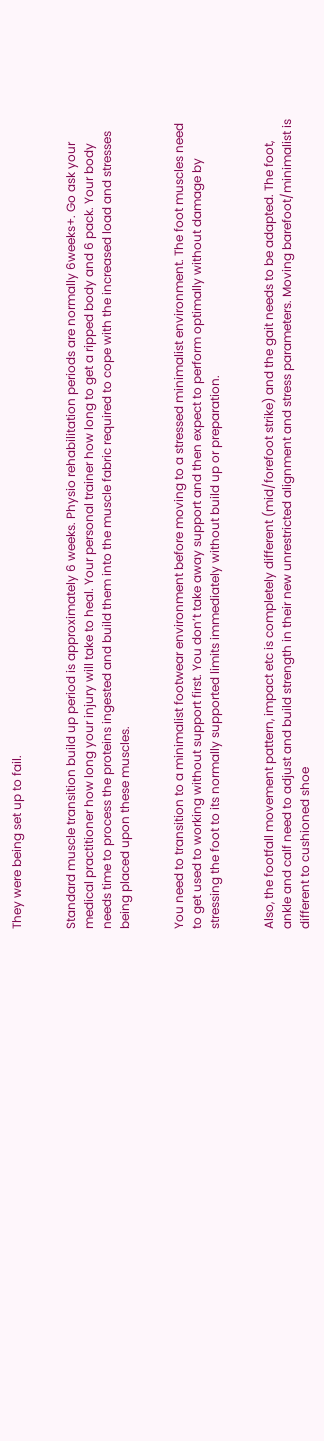They were being set up to fail.


Standard muscle transition build up period is approximately 6 weeks. Physio rehabilitation periods are normally 6weeks+. Go ask your medical practitioner how long your injury will take to heal. Your personal trainer how long to get a ripped body and 6 pack. Your body needs time to process the proteins ingested and build them into the muscle fabric required to cope with the increased load and stresses being placed upon these muscles.


You need to transition to a minimalist footwear environment before moving to a stressed minimalist environment. The foot muscles need to get used to working without support first. You don’t take away support and then expect to perform optimally without damage by stressing the foot to its normally supported limits immediately without build up or preparation.


Also, the footfall movement pattern, impact etc is completely different (mid/forefoot strike) and the gait needs to be adapted. The foot, ankle and calf need to adjust and build strength in their new unrestricted alignment and stress parameters. Moving barefoot/minimalist is different to cushioned shoe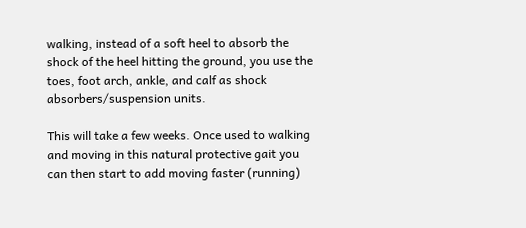walking, instead of a soft heel to absorb the shock of the heel hitting the ground, you use the toes, foot arch, ankle, and calf as shock absorbers/suspension units.

This will take a few weeks. Once used to walking and moving in this natural protective gait you can then start to add moving faster (running)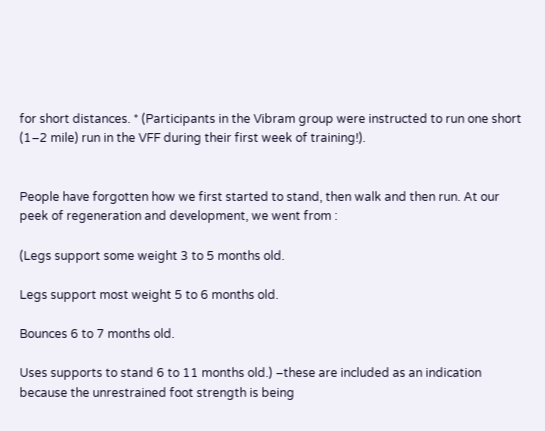for short distances. * (Participants in the Vibram group were instructed to run one short (1–2 mile) run in the VFF during their first week of training!).


People have forgotten how we first started to stand, then walk and then run. At our peek of regeneration and development, we went from :

(Legs support some weight 3 to 5 months old.

Legs support most weight 5 to 6 months old.

Bounces 6 to 7 months old.

Uses supports to stand 6 to 11 months old.) –these are included as an indication because the unrestrained foot strength is being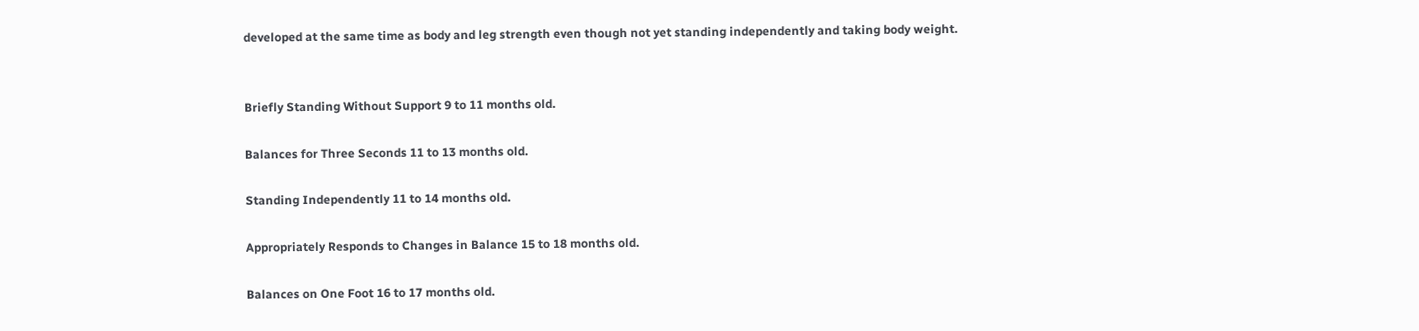developed at the same time as body and leg strength even though not yet standing independently and taking body weight.


Briefly Standing Without Support 9 to 11 months old.

Balances for Three Seconds 11 to 13 months old.

Standing Independently 11 to 14 months old.

Appropriately Responds to Changes in Balance 15 to 18 months old.

Balances on One Foot 16 to 17 months old.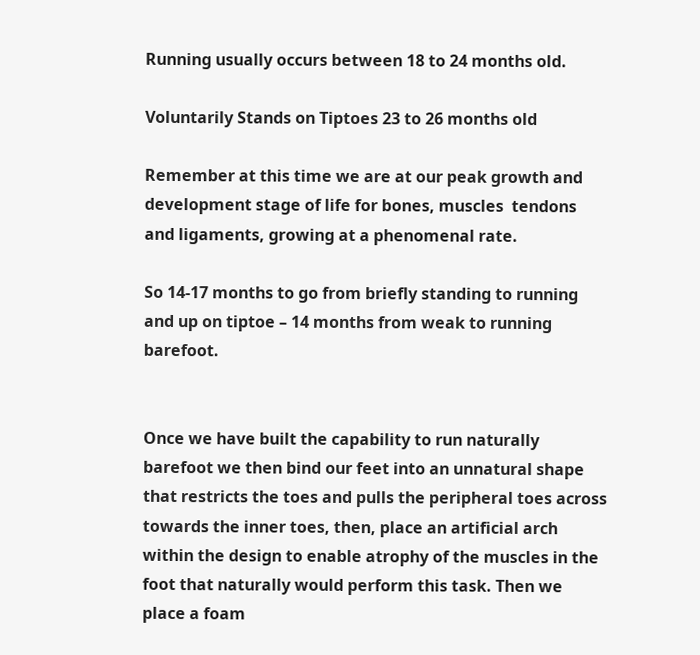Running usually occurs between 18 to 24 months old.

Voluntarily Stands on Tiptoes 23 to 26 months old

Remember at this time we are at our peak growth and development stage of life for bones, muscles  tendons and ligaments, growing at a phenomenal rate.

So 14-17 months to go from briefly standing to running and up on tiptoe – 14 months from weak to running barefoot.


Once we have built the capability to run naturally barefoot we then bind our feet into an unnatural shape that restricts the toes and pulls the peripheral toes across towards the inner toes, then, place an artificial arch within the design to enable atrophy of the muscles in the foot that naturally would perform this task. Then we place a foam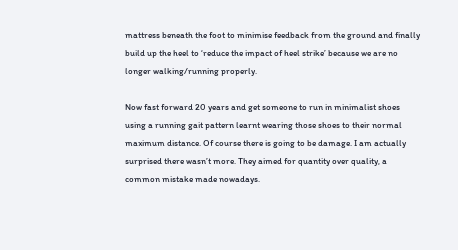mattress beneath the foot to minimise feedback from the ground and finally build up the heel to ‘reduce the impact of heel strike’ because we are no longer walking/running properly.

Now fast forward 20 years and get someone to run in minimalist shoes using a running gait pattern learnt wearing those shoes to their normal maximum distance. Of course there is going to be damage. I am actually surprised there wasn’t more. They aimed for quantity over quality, a common mistake made nowadays.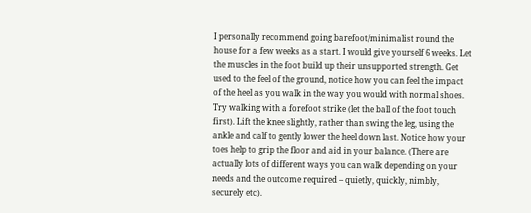I personally recommend going barefoot/minimalist round the house for a few weeks as a start. I would give yourself 6 weeks. Let the muscles in the foot build up their unsupported strength. Get used to the feel of the ground, notice how you can feel the impact of the heel as you walk in the way you would with normal shoes. Try walking with a forefoot strike (let the ball of the foot touch first). Lift the knee slightly, rather than swing the leg, using the ankle and calf to gently lower the heel down last. Notice how your toes help to grip the floor and aid in your balance. (There are actually lots of different ways you can walk depending on your needs and the outcome required – quietly, quickly, nimbly, securely etc).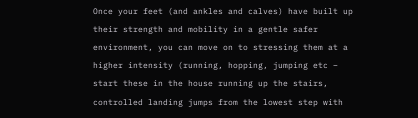Once your feet (and ankles and calves) have built up their strength and mobility in a gentle safer environment, you can move on to stressing them at a higher intensity (running, hopping, jumping etc – start these in the house running up the stairs, controlled landing jumps from the lowest step with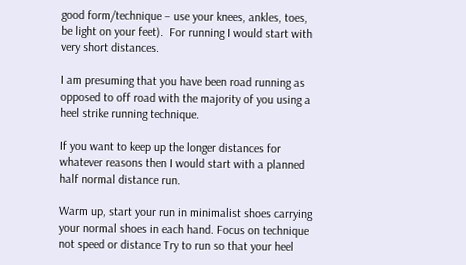good form/technique – use your knees, ankles, toes, be light on your feet).  For running I would start with very short distances.

I am presuming that you have been road running as opposed to off road with the majority of you using a heel strike running technique.

If you want to keep up the longer distances for whatever reasons then I would start with a planned half normal distance run.

Warm up, start your run in minimalist shoes carrying your normal shoes in each hand. Focus on technique not speed or distance Try to run so that your heel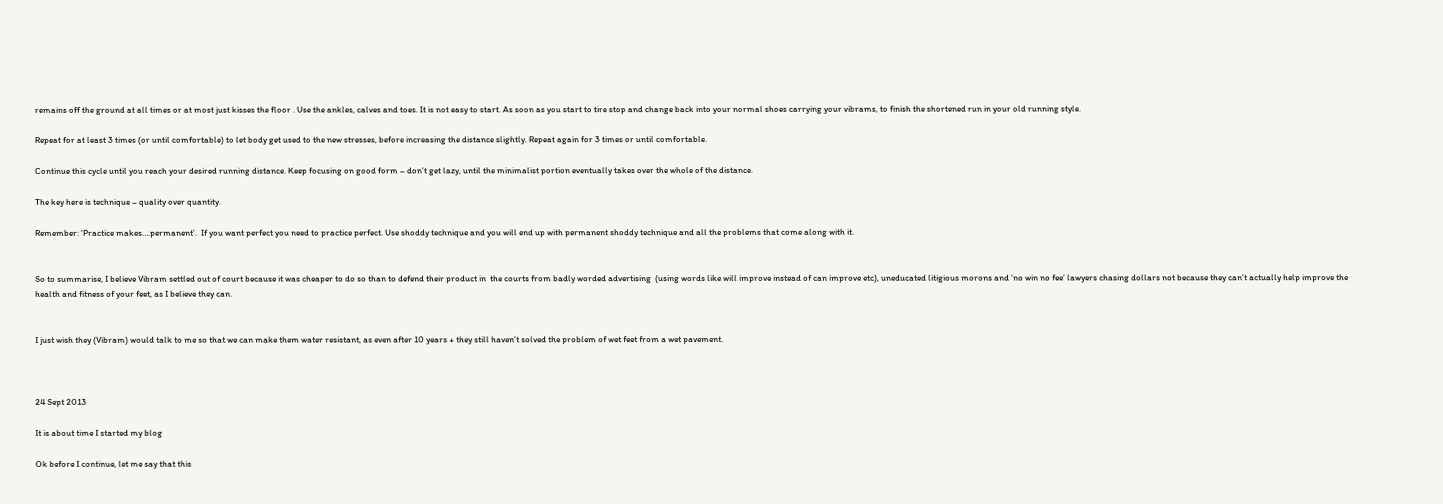remains off the ground at all times or at most just kisses the floor . Use the ankles, calves and toes. It is not easy to start. As soon as you start to tire stop and change back into your normal shoes carrying your vibrams, to finish the shortened run in your old running style.

Repeat for at least 3 times (or until comfortable) to let body get used to the new stresses, before increasing the distance slightly. Repeat again for 3 times or until comfortable.

Continue this cycle until you reach your desired running distance. Keep focusing on good form – don’t get lazy, until the minimalist portion eventually takes over the whole of the distance.

The key here is technique – quality over quantity.

Remember: ‘Practice makes….permanent’.  If you want perfect you need to practice perfect. Use shoddy technique and you will end up with permanent shoddy technique and all the problems that come along with it.


So to summarise, I believe Vibram settled out of court because it was cheaper to do so than to defend their product in  the courts from badly worded advertising  (using words like will improve instead of can improve etc), uneducated litigious morons and ‘no win no fee’ lawyers chasing dollars not because they can’t actually help improve the health and fitness of your feet, as I believe they can.


I just wish they (Vibram) would talk to me so that we can make them water resistant, as even after 10 years + they still haven’t solved the problem of wet feet from a wet pavement.



24 Sept 2013

It is about time I started my blog

Ok before I continue, let me say that this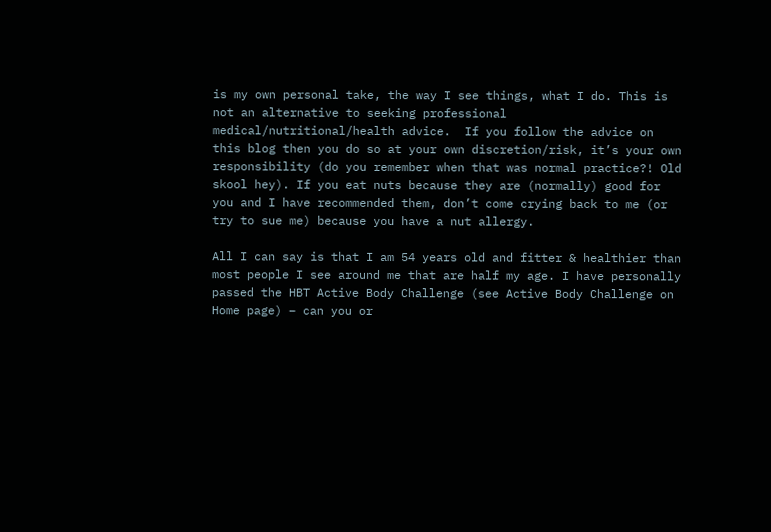is my own personal take, the way I see things, what I do. This is not an alternative to seeking professional medical/nutritional/health advice.  If you follow the advice on this blog then you do so at your own discretion/risk, it’s your own responsibility (do you remember when that was normal practice?! Old skool hey). If you eat nuts because they are (normally) good for you and I have recommended them, don’t come crying back to me (or try to sue me) because you have a nut allergy.

All I can say is that I am 54 years old and fitter & healthier than most people I see around me that are half my age. I have personally passed the HBT Active Body Challenge (see Active Body Challenge on Home page) – can you or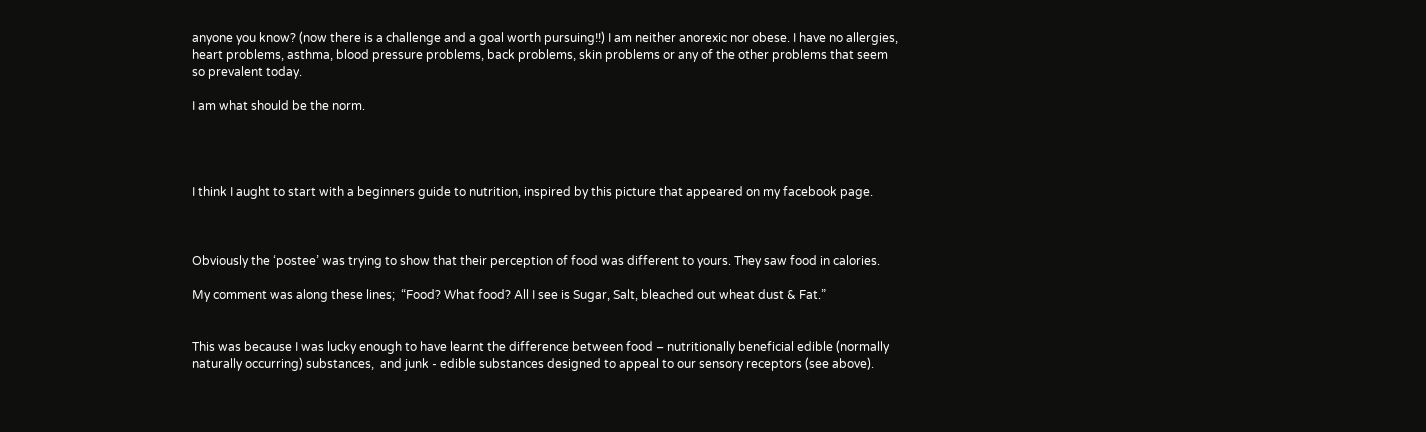anyone you know? (now there is a challenge and a goal worth pursuing!!) I am neither anorexic nor obese. I have no allergies, heart problems, asthma, blood pressure problems, back problems, skin problems or any of the other problems that seem so prevalent today.

I am what should be the norm.




I think I aught to start with a beginners guide to nutrition, inspired by this picture that appeared on my facebook page.



Obviously the ‘postee’ was trying to show that their perception of food was different to yours. They saw food in calories.

My comment was along these lines;  “Food? What food? All I see is Sugar, Salt, bleached out wheat dust & Fat.”


This was because I was lucky enough to have learnt the difference between food – nutritionally beneficial edible (normally naturally occurring) substances,  and junk - edible substances designed to appeal to our sensory receptors (see above).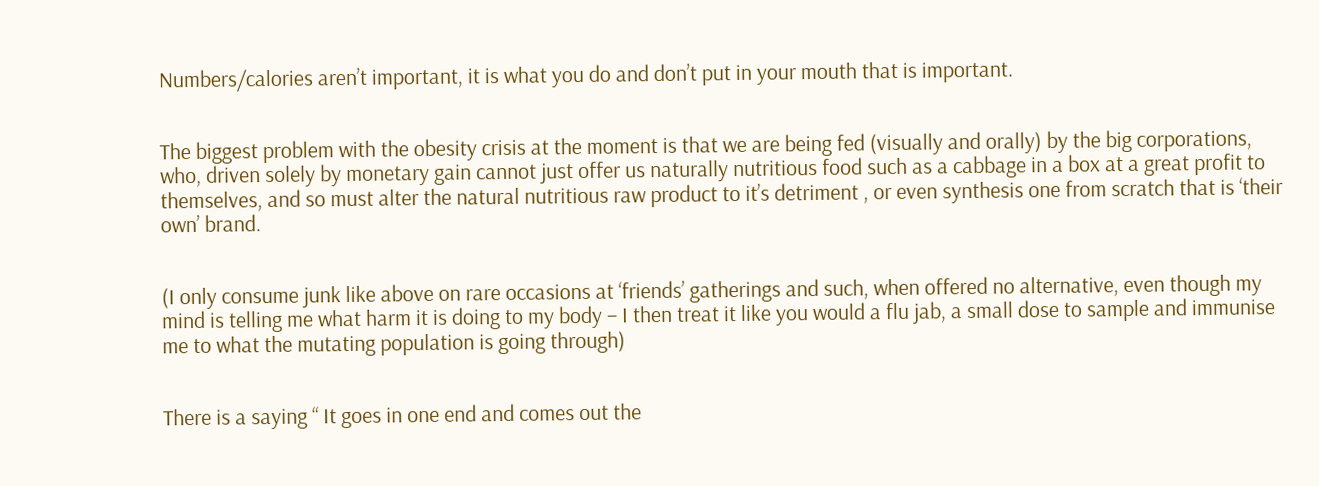Numbers/calories aren’t important, it is what you do and don’t put in your mouth that is important.


The biggest problem with the obesity crisis at the moment is that we are being fed (visually and orally) by the big corporations, who, driven solely by monetary gain cannot just offer us naturally nutritious food such as a cabbage in a box at a great profit to themselves, and so must alter the natural nutritious raw product to it’s detriment , or even synthesis one from scratch that is ‘their own’ brand.


(I only consume junk like above on rare occasions at ‘friends’ gatherings and such, when offered no alternative, even though my mind is telling me what harm it is doing to my body – I then treat it like you would a flu jab, a small dose to sample and immunise me to what the mutating population is going through)


There is a saying “ It goes in one end and comes out the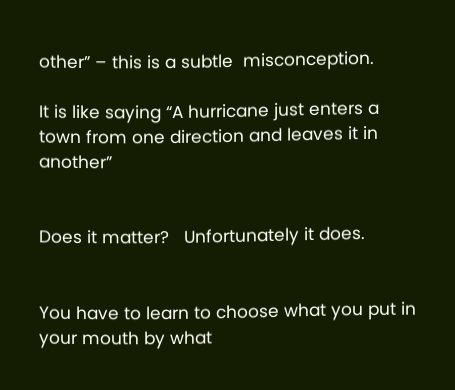other” – this is a subtle  misconception.

It is like saying “A hurricane just enters a town from one direction and leaves it in another”


Does it matter?   Unfortunately it does.


You have to learn to choose what you put in your mouth by what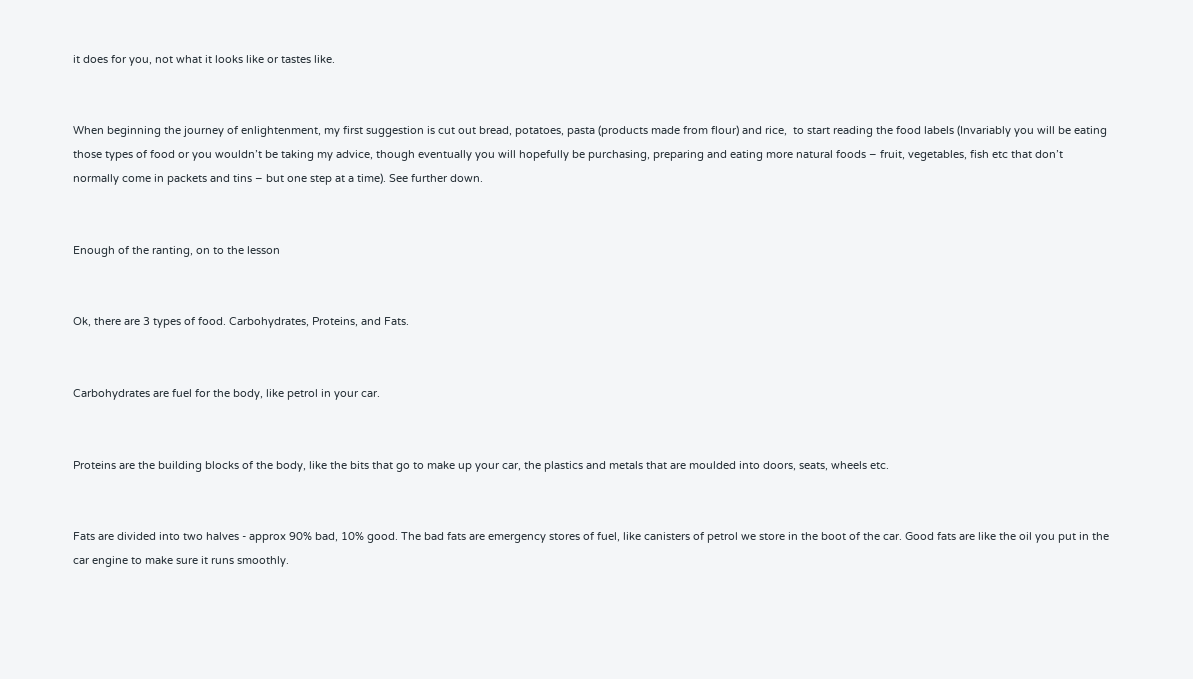it does for you, not what it looks like or tastes like.


When beginning the journey of enlightenment, my first suggestion is cut out bread, potatoes, pasta (products made from flour) and rice,  to start reading the food labels (Invariably you will be eating those types of food or you wouldn’t be taking my advice, though eventually you will hopefully be purchasing, preparing and eating more natural foods – fruit, vegetables, fish etc that don’t normally come in packets and tins – but one step at a time). See further down.


Enough of the ranting, on to the lesson


Ok, there are 3 types of food. Carbohydrates, Proteins, and Fats.


Carbohydrates are fuel for the body, like petrol in your car.


Proteins are the building blocks of the body, like the bits that go to make up your car, the plastics and metals that are moulded into doors, seats, wheels etc.


Fats are divided into two halves - approx 90% bad, 10% good. The bad fats are emergency stores of fuel, like canisters of petrol we store in the boot of the car. Good fats are like the oil you put in the car engine to make sure it runs smoothly.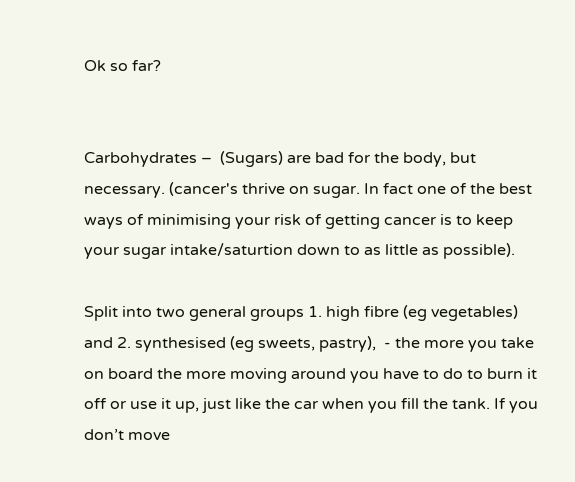Ok so far?


Carbohydrates –  (Sugars) are bad for the body, but necessary. (cancer's thrive on sugar. In fact one of the best ways of minimising your risk of getting cancer is to keep your sugar intake/saturtion down to as little as possible).

Split into two general groups 1. high fibre (eg vegetables) and 2. synthesised (eg sweets, pastry),  - the more you take on board the more moving around you have to do to burn it off or use it up, just like the car when you fill the tank. If you don’t move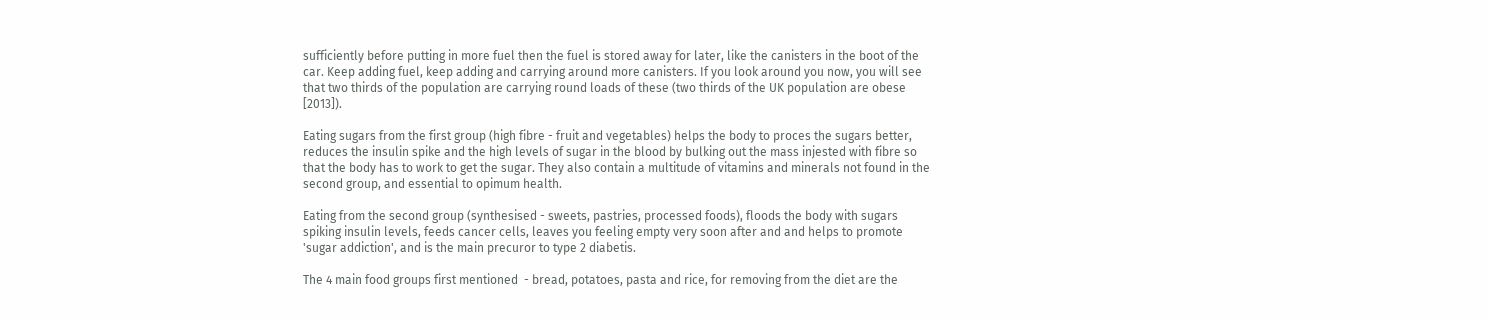sufficiently before putting in more fuel then the fuel is stored away for later, like the canisters in the boot of the car. Keep adding fuel, keep adding and carrying around more canisters. If you look around you now, you will see that two thirds of the population are carrying round loads of these (two thirds of the UK population are obese [2013]).

Eating sugars from the first group (high fibre - fruit and vegetables) helps the body to proces the sugars better, reduces the insulin spike and the high levels of sugar in the blood by bulking out the mass injested with fibre so that the body has to work to get the sugar. They also contain a multitude of vitamins and minerals not found in the second group, and essential to opimum health.

Eating from the second group (synthesised - sweets, pastries, processed foods), floods the body with sugars spiking insulin levels, feeds cancer cells, leaves you feeling empty very soon after and and helps to promote 'sugar addiction', and is the main precuror to type 2 diabetis.

The 4 main food groups first mentioned  - bread, potatoes, pasta and rice, for removing from the diet are the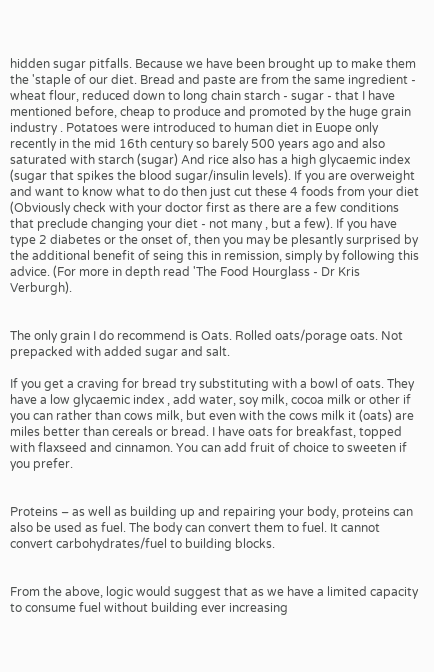hidden sugar pitfalls. Because we have been brought up to make them the 'staple of our diet. Bread and paste are from the same ingredient - wheat flour, reduced down to long chain starch - sugar - that I have mentioned before, cheap to produce and promoted by the huge grain industry . Potatoes were introduced to human diet in Euope only recently in the mid 16th century so barely 500 years ago and also saturated with starch (sugar) And rice also has a high glycaemic index (sugar that spikes the blood sugar/insulin levels). If you are overweight and want to know what to do then just cut these 4 foods from your diet (Obviously check with your doctor first as there are a few conditions that preclude changing your diet - not many , but a few). If you have type 2 diabetes or the onset of, then you may be plesantly surprised by the additional benefit of seing this in remission, simply by following this advice. (For more in depth read 'The Food Hourglass - Dr Kris Verburgh).


The only grain I do recommend is Oats. Rolled oats/porage oats. Not prepacked with added sugar and salt.

If you get a craving for bread try substituting with a bowl of oats. They have a low glycaemic index , add water, soy milk, cocoa milk or other if you can rather than cows milk, but even with the cows milk it (oats) are miles better than cereals or bread. I have oats for breakfast, topped with flaxseed and cinnamon. You can add fruit of choice to sweeten if you prefer.


Proteins – as well as building up and repairing your body, proteins can also be used as fuel. The body can convert them to fuel. It cannot convert carbohydrates/fuel to building blocks.


From the above, logic would suggest that as we have a limited capacity to consume fuel without building ever increasing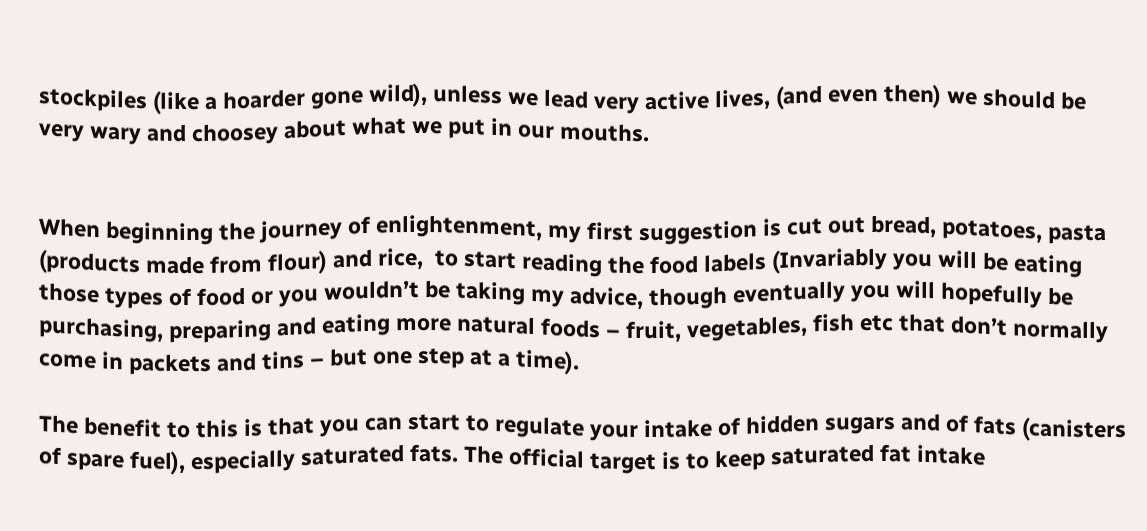stockpiles (like a hoarder gone wild), unless we lead very active lives, (and even then) we should be very wary and choosey about what we put in our mouths.


When beginning the journey of enlightenment, my first suggestion is cut out bread, potatoes, pasta (products made from flour) and rice,  to start reading the food labels (Invariably you will be eating those types of food or you wouldn’t be taking my advice, though eventually you will hopefully be purchasing, preparing and eating more natural foods – fruit, vegetables, fish etc that don’t normally come in packets and tins – but one step at a time).

The benefit to this is that you can start to regulate your intake of hidden sugars and of fats (canisters of spare fuel), especially saturated fats. The official target is to keep saturated fat intake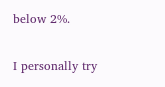below 2%.

I personally try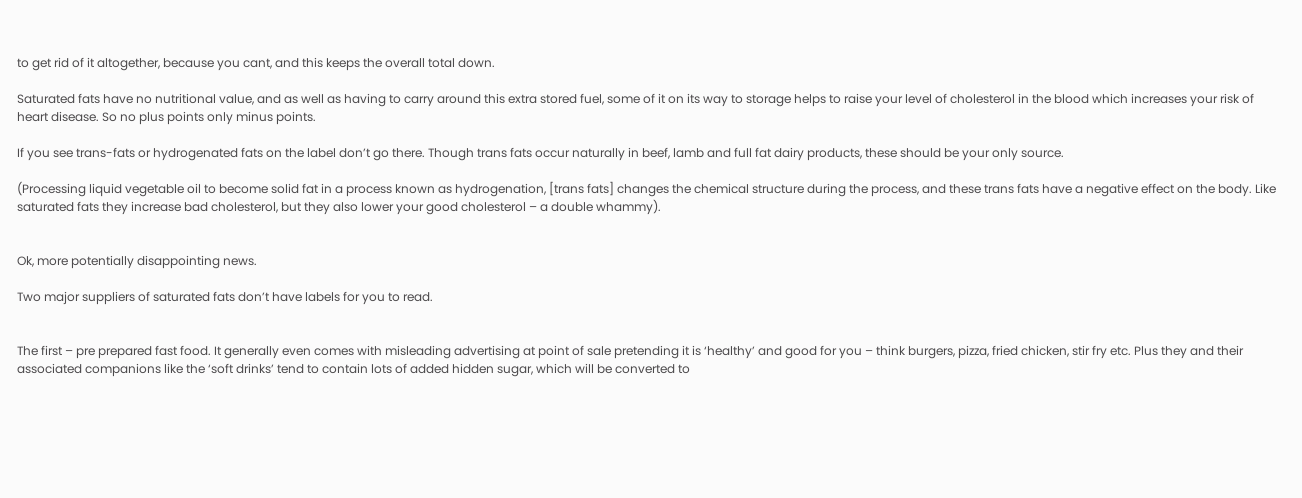to get rid of it altogether, because you cant, and this keeps the overall total down.

Saturated fats have no nutritional value, and as well as having to carry around this extra stored fuel, some of it on its way to storage helps to raise your level of cholesterol in the blood which increases your risk of heart disease. So no plus points only minus points.

If you see trans-fats or hydrogenated fats on the label don’t go there. Though trans fats occur naturally in beef, lamb and full fat dairy products, these should be your only source.

(Processing liquid vegetable oil to become solid fat in a process known as hydrogenation, [trans fats] changes the chemical structure during the process, and these trans fats have a negative effect on the body. Like saturated fats they increase bad cholesterol, but they also lower your good cholesterol – a double whammy).


Ok, more potentially disappointing news.

Two major suppliers of saturated fats don’t have labels for you to read.


The first – pre prepared fast food. It generally even comes with misleading advertising at point of sale pretending it is ‘healthy’ and good for you – think burgers, pizza, fried chicken, stir fry etc. Plus they and their associated companions like the ‘soft drinks’ tend to contain lots of added hidden sugar, which will be converted to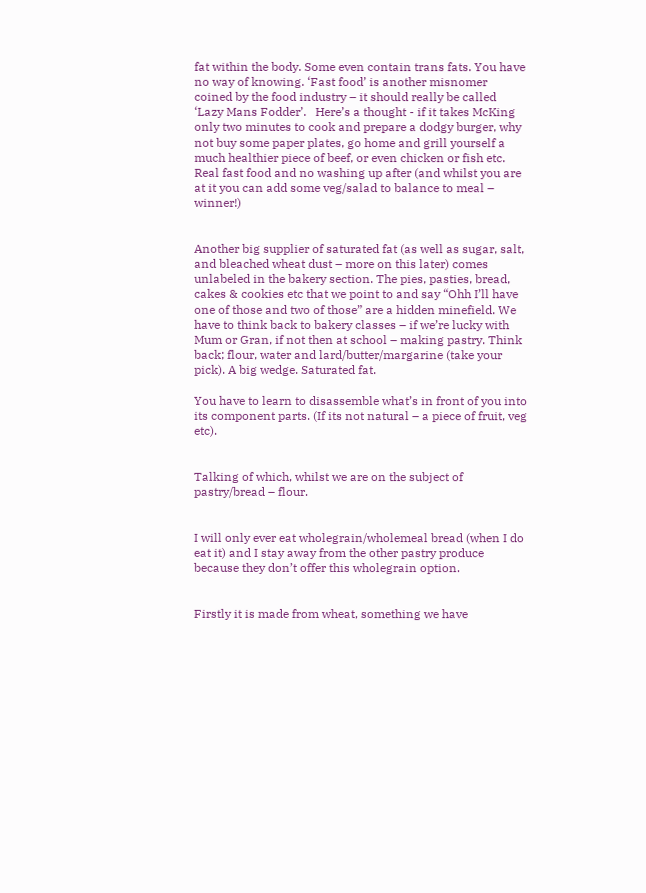fat within the body. Some even contain trans fats. You have no way of knowing. ‘Fast food’ is another misnomer coined by the food industry – it should really be called ‘Lazy Mans Fodder’.   Here’s a thought - if it takes McKing only two minutes to cook and prepare a dodgy burger, why not buy some paper plates, go home and grill yourself a much healthier piece of beef, or even chicken or fish etc.  Real fast food and no washing up after (and whilst you are at it you can add some veg/salad to balance to meal – winner!)


Another big supplier of saturated fat (as well as sugar, salt, and bleached wheat dust – more on this later) comes unlabeled in the bakery section. The pies, pasties, bread, cakes & cookies etc that we point to and say “Ohh I’ll have one of those and two of those” are a hidden minefield. We have to think back to bakery classes – if we’re lucky with Mum or Gran, if not then at school – making pastry. Think back; flour, water and lard/butter/margarine (take your pick). A big wedge. Saturated fat.

You have to learn to disassemble what’s in front of you into its component parts. (If its not natural – a piece of fruit, veg etc).


Talking of which, whilst we are on the subject of pastry/bread – flour.


I will only ever eat wholegrain/wholemeal bread (when I do eat it) and I stay away from the other pastry produce because they don’t offer this wholegrain option.


Firstly it is made from wheat, something we have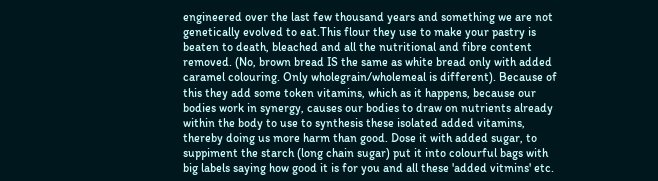engineered over the last few thousand years and something we are not genetically evolved to eat.This flour they use to make your pastry is beaten to death, bleached and all the nutritional and fibre content removed. (No, brown bread IS the same as white bread only with added caramel colouring. Only wholegrain/wholemeal is different). Because of this they add some token vitamins, which as it happens, because our bodies work in synergy, causes our bodies to draw on nutrients already within the body to use to synthesis these isolated added vitamins, thereby doing us more harm than good. Dose it with added sugar, to suppiment the starch (long chain sugar) put it into colourful bags with big labels saying how good it is for you and all these 'added vitmins' etc.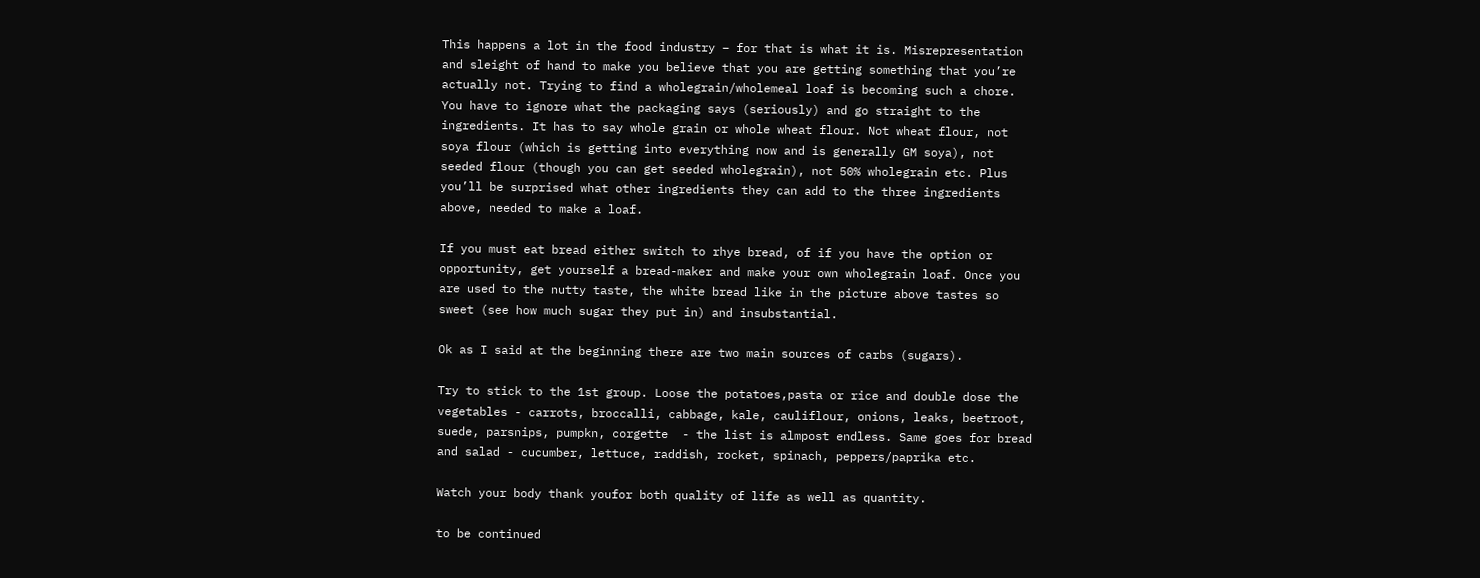This happens a lot in the food industry – for that is what it is. Misrepresentation and sleight of hand to make you believe that you are getting something that you’re actually not. Trying to find a wholegrain/wholemeal loaf is becoming such a chore. You have to ignore what the packaging says (seriously) and go straight to the ingredients. It has to say whole grain or whole wheat flour. Not wheat flour, not soya flour (which is getting into everything now and is generally GM soya), not seeded flour (though you can get seeded wholegrain), not 50% wholegrain etc. Plus you’ll be surprised what other ingredients they can add to the three ingredients above, needed to make a loaf.

If you must eat bread either switch to rhye bread, of if you have the option or opportunity, get yourself a bread-maker and make your own wholegrain loaf. Once you are used to the nutty taste, the white bread like in the picture above tastes so sweet (see how much sugar they put in) and insubstantial.

Ok as I said at the beginning there are two main sources of carbs (sugars).

Try to stick to the 1st group. Loose the potatoes,pasta or rice and double dose the vegetables - carrots, broccalli, cabbage, kale, cauliflour, onions, leaks, beetroot, suede, parsnips, pumpkn, corgette  - the list is almpost endless. Same goes for bread and salad - cucumber, lettuce, raddish, rocket, spinach, peppers/paprika etc.

Watch your body thank youfor both quality of life as well as quantity.

to be continued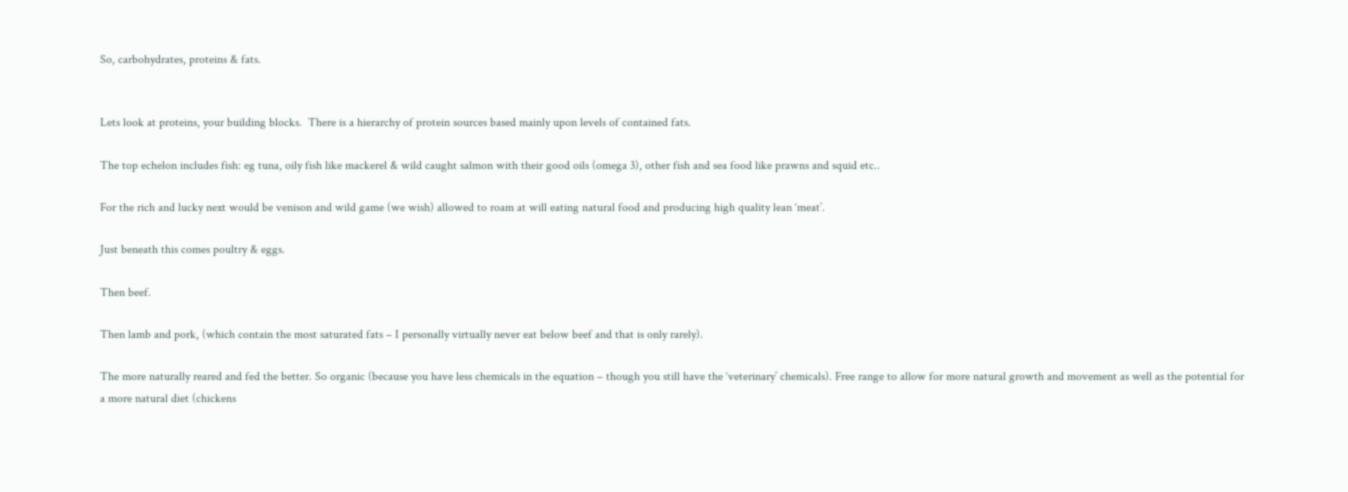So, carbohydrates, proteins & fats.


Lets look at proteins, your building blocks.  There is a hierarchy of protein sources based mainly upon levels of contained fats.

The top echelon includes fish: eg tuna, oily fish like mackerel & wild caught salmon with their good oils (omega 3), other fish and sea food like prawns and squid etc..

For the rich and lucky next would be venison and wild game (we wish) allowed to roam at will eating natural food and producing high quality lean ‘meat’.

Just beneath this comes poultry & eggs.

Then beef.

Then lamb and pork, (which contain the most saturated fats – I personally virtually never eat below beef and that is only rarely).

The more naturally reared and fed the better. So organic (because you have less chemicals in the equation – though you still have the ‘veterinary’ chemicals). Free range to allow for more natural growth and movement as well as the potential for a more natural diet (chickens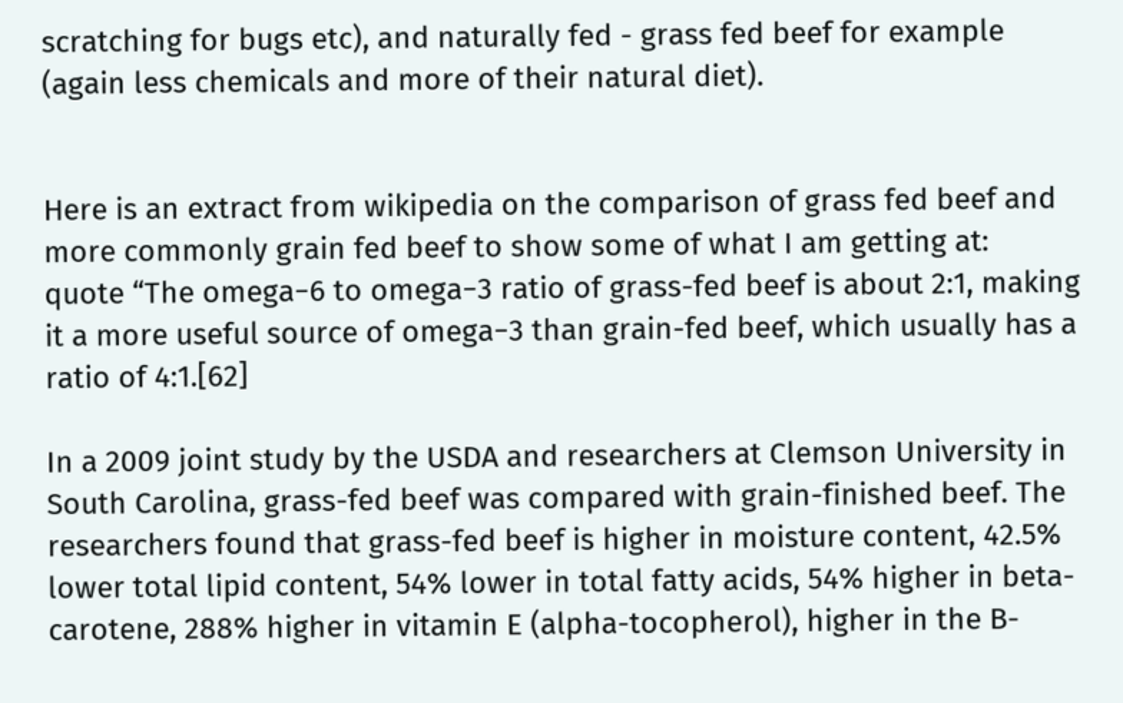scratching for bugs etc), and naturally fed - grass fed beef for example (again less chemicals and more of their natural diet).


Here is an extract from wikipedia on the comparison of grass fed beef and more commonly grain fed beef to show some of what I am getting at:  quote “The omega−6 to omega−3 ratio of grass-fed beef is about 2:1, making it a more useful source of omega−3 than grain-fed beef, which usually has a ratio of 4:1.[62]

In a 2009 joint study by the USDA and researchers at Clemson University in South Carolina, grass-fed beef was compared with grain-finished beef. The researchers found that grass-fed beef is higher in moisture content, 42.5% lower total lipid content, 54% lower in total fatty acids, 54% higher in beta-carotene, 288% higher in vitamin E (alpha-tocopherol), higher in the B-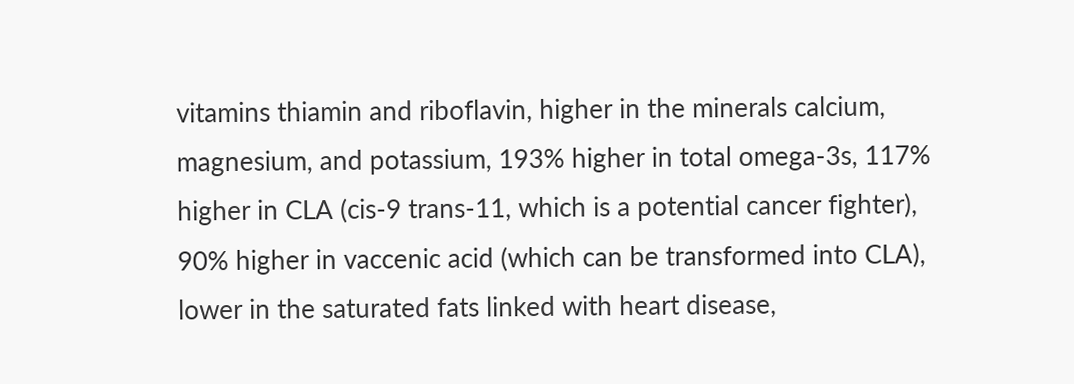vitamins thiamin and riboflavin, higher in the minerals calcium, magnesium, and potassium, 193% higher in total omega-3s, 117% higher in CLA (cis-9 trans-11, which is a potential cancer fighter), 90% higher in vaccenic acid (which can be transformed into CLA), lower in the saturated fats linked with heart disease,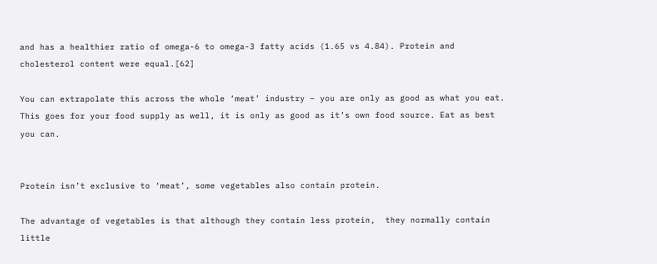and has a healthier ratio of omega-6 to omega-3 fatty acids (1.65 vs 4.84). Protein and cholesterol content were equal.[62]

You can extrapolate this across the whole ‘meat’ industry – you are only as good as what you eat. This goes for your food supply as well, it is only as good as it’s own food source. Eat as best you can.


Protein isn’t exclusive to ‘meat’, some vegetables also contain protein.

The advantage of vegetables is that although they contain less protein,  they normally contain little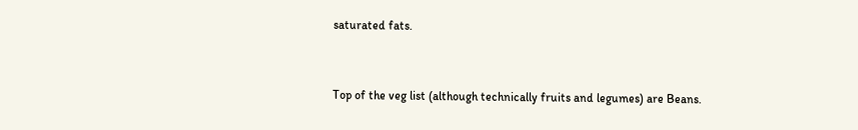saturated fats.


Top of the veg list (although technically fruits and legumes) are Beans.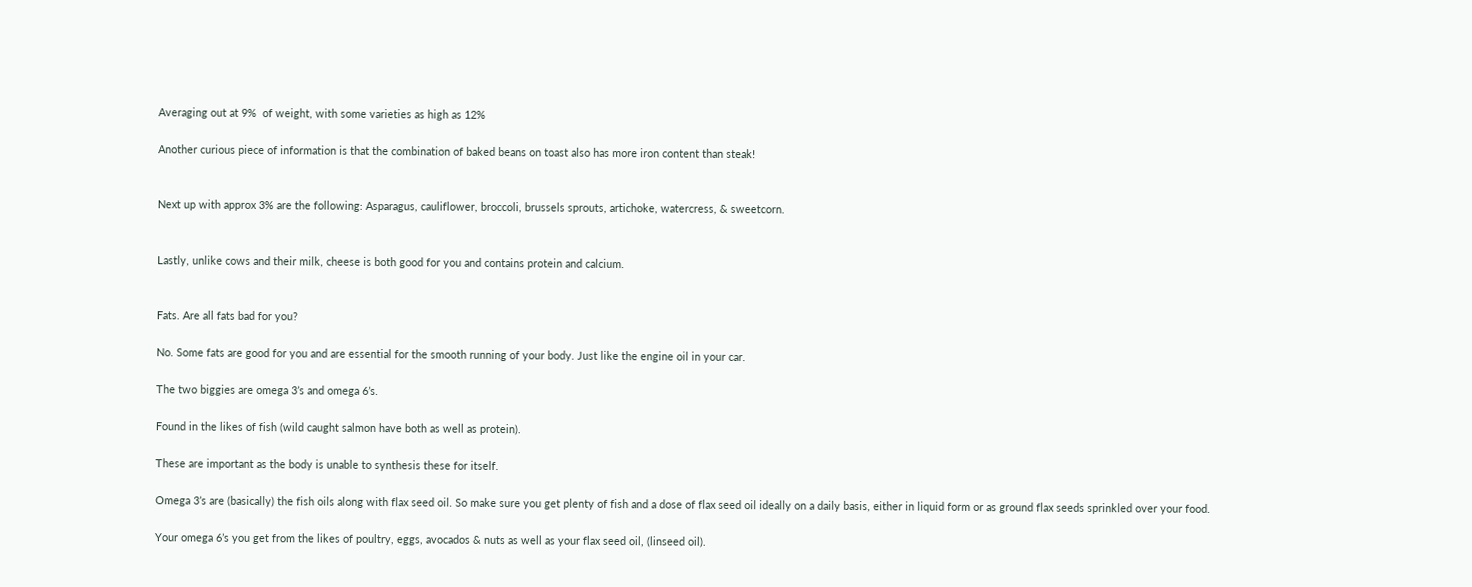Averaging out at 9%  of weight, with some varieties as high as 12%

Another curious piece of information is that the combination of baked beans on toast also has more iron content than steak!


Next up with approx 3% are the following: Asparagus, cauliflower, broccoli, brussels sprouts, artichoke, watercress, & sweetcorn.


Lastly, unlike cows and their milk, cheese is both good for you and contains protein and calcium.


Fats. Are all fats bad for you?

No. Some fats are good for you and are essential for the smooth running of your body. Just like the engine oil in your car.

The two biggies are omega 3’s and omega 6’s.

Found in the likes of fish (wild caught salmon have both as well as protein).

These are important as the body is unable to synthesis these for itself.

Omega 3’s are (basically) the fish oils along with flax seed oil. So make sure you get plenty of fish and a dose of flax seed oil ideally on a daily basis, either in liquid form or as ground flax seeds sprinkled over your food.

Your omega 6’s you get from the likes of poultry, eggs, avocados & nuts as well as your flax seed oil, (linseed oil).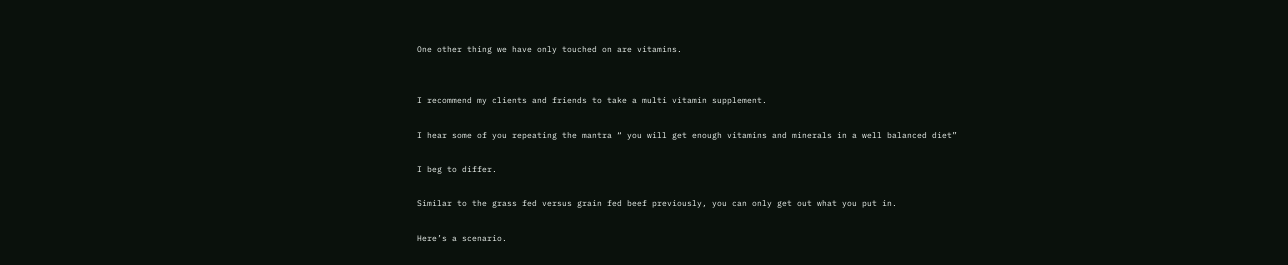One other thing we have only touched on are vitamins.


I recommend my clients and friends to take a multi vitamin supplement.

I hear some of you repeating the mantra “ you will get enough vitamins and minerals in a well balanced diet”

I beg to differ.

Similar to the grass fed versus grain fed beef previously, you can only get out what you put in.

Here’s a scenario.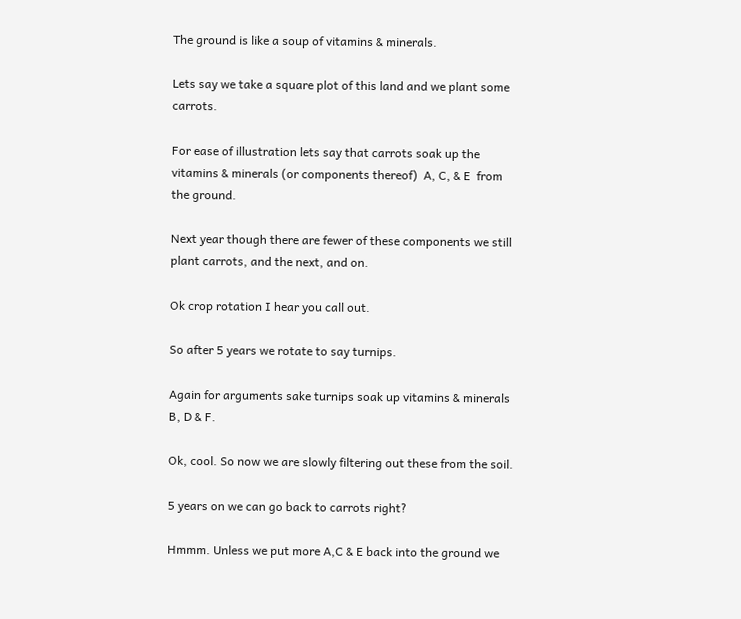The ground is like a soup of vitamins & minerals.

Lets say we take a square plot of this land and we plant some carrots.

For ease of illustration lets say that carrots soak up the vitamins & minerals (or components thereof)  A, C, & E  from the ground.

Next year though there are fewer of these components we still plant carrots, and the next, and on.

Ok crop rotation I hear you call out.

So after 5 years we rotate to say turnips.

Again for arguments sake turnips soak up vitamins & minerals  B, D & F.

Ok, cool. So now we are slowly filtering out these from the soil.

5 years on we can go back to carrots right?

Hmmm. Unless we put more A,C & E back into the ground we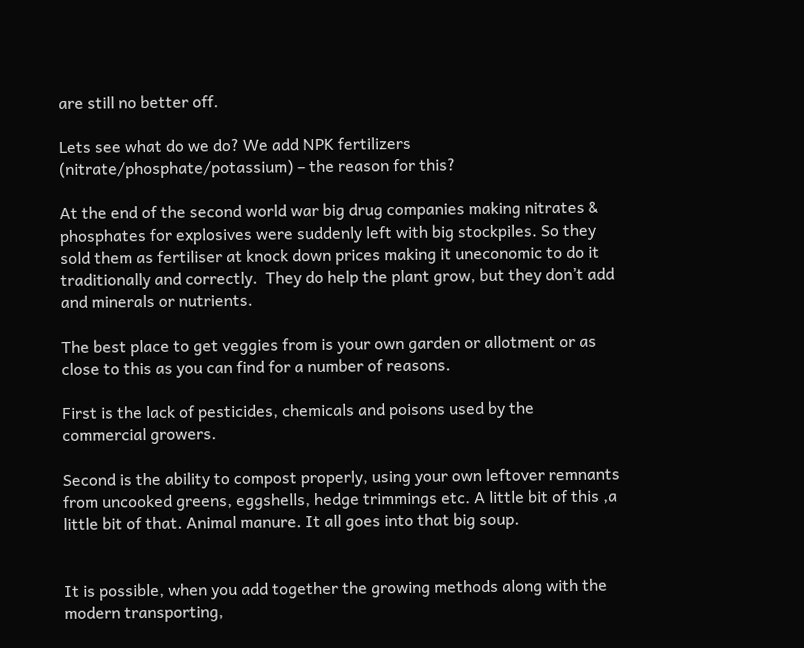are still no better off.

Lets see what do we do? We add NPK fertilizers (nitrate/phosphate/potassium) – the reason for this?

At the end of the second world war big drug companies making nitrates & phosphates for explosives were suddenly left with big stockpiles. So they sold them as fertiliser at knock down prices making it uneconomic to do it traditionally and correctly.  They do help the plant grow, but they don’t add and minerals or nutrients.

The best place to get veggies from is your own garden or allotment or as close to this as you can find for a number of reasons.

First is the lack of pesticides, chemicals and poisons used by the commercial growers.

Second is the ability to compost properly, using your own leftover remnants from uncooked greens, eggshells, hedge trimmings etc. A little bit of this ,a little bit of that. Animal manure. It all goes into that big soup.


It is possible, when you add together the growing methods along with the modern transporting,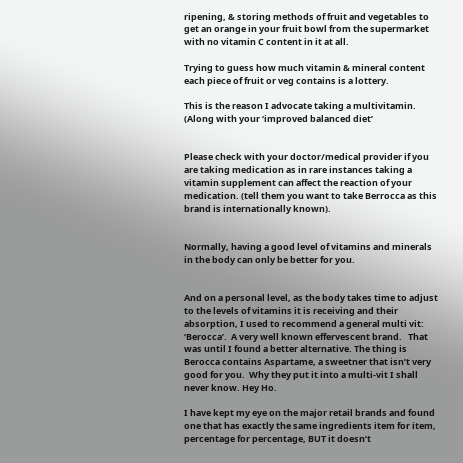ripening, & storing methods of fruit and vegetables to get an orange in your fruit bowl from the supermarket with no vitamin C content in it at all.

Trying to guess how much vitamin & mineral content each piece of fruit or veg contains is a lottery.

This is the reason I advocate taking a multivitamin. (Along with your ‘improved balanced diet’


Please check with your doctor/medical provider if you are taking medication as in rare instances taking a vitamin supplement can affect the reaction of your medication. (tell them you want to take Berrocca as this brand is internationally known).


Normally, having a good level of vitamins and minerals in the body can only be better for you.


And on a personal level, as the body takes time to adjust to the levels of vitamins it is receiving and their absorption, I used to recommend a general multi vit: ‘Berocca’.  A very well known effervescent brand.   That was until I found a better alternative. The thing is Berocca contains Aspartame, a sweetner that isn’t very good for you.  Why they put it into a multi-vit I shall never know. Hey Ho.

I have kept my eye on the major retail brands and found one that has exactly the same ingredients item for item, percentage for percentage, BUT it doesn’t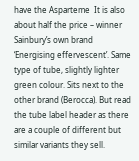have the Asparteme  It is also about half the price – winner  Sainbury’s own brand ‘Energising effervescent’. Same type of tube, slightly lighter green colour. Sits next to the other brand (Berocca). But read the tube label header as there are a couple of different but similar variants they sell.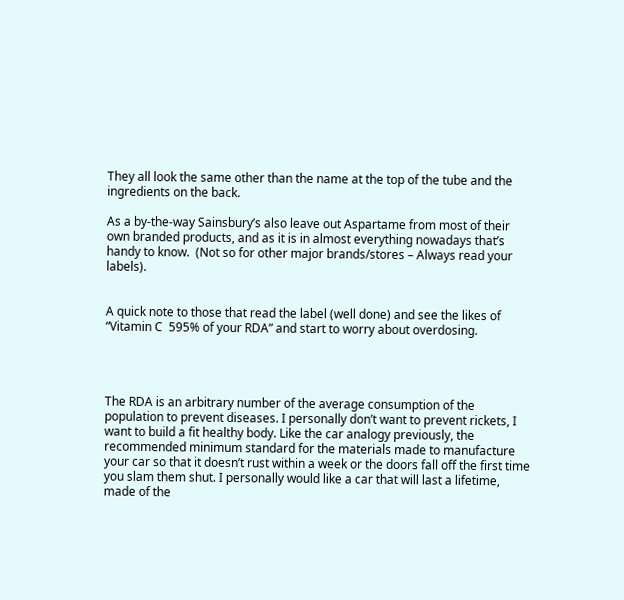They all look the same other than the name at the top of the tube and the ingredients on the back.

As a by-the-way Sainsbury’s also leave out Aspartame from most of their own branded products, and as it is in almost everything nowadays that’s handy to know.  (Not so for other major brands/stores – Always read your labels).


A quick note to those that read the label (well done) and see the likes of “Vitamin C  595% of your RDA” and start to worry about overdosing.




The RDA is an arbitrary number of the average consumption of the population to prevent diseases. I personally don’t want to prevent rickets, I want to build a fit healthy body. Like the car analogy previously, the recommended minimum standard for the materials made to manufacture your car so that it doesn’t rust within a week or the doors fall off the first time you slam them shut. I personally would like a car that will last a lifetime, made of the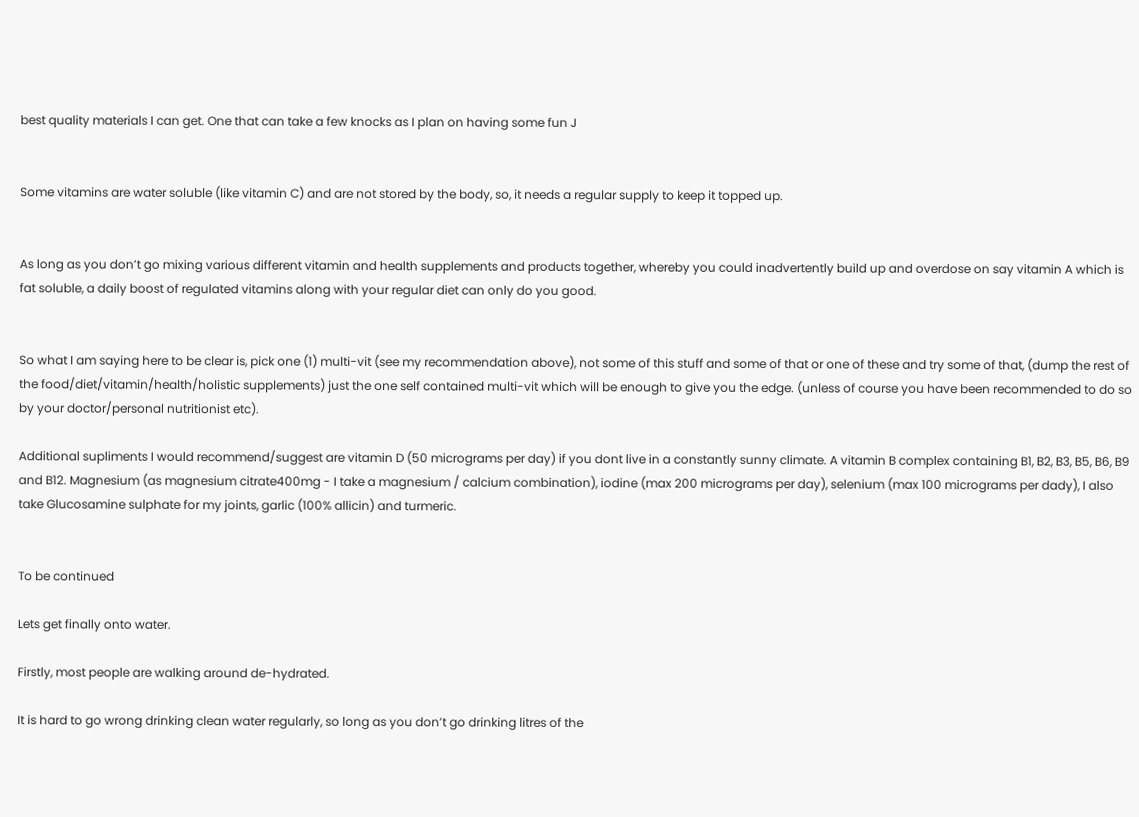best quality materials I can get. One that can take a few knocks as I plan on having some fun J


Some vitamins are water soluble (like vitamin C) and are not stored by the body, so, it needs a regular supply to keep it topped up.


As long as you don’t go mixing various different vitamin and health supplements and products together, whereby you could inadvertently build up and overdose on say vitamin A which is fat soluble, a daily boost of regulated vitamins along with your regular diet can only do you good.


So what I am saying here to be clear is, pick one (1) multi-vit (see my recommendation above), not some of this stuff and some of that or one of these and try some of that, (dump the rest of the food/diet/vitamin/health/holistic supplements) just the one self contained multi-vit which will be enough to give you the edge. (unless of course you have been recommended to do so by your doctor/personal nutritionist etc).

Additional supliments I would recommend/suggest are vitamin D (50 micrograms per day) if you dont live in a constantly sunny climate. A vitamin B complex containing B1, B2, B3, B5, B6, B9 and B12. Magnesium (as magnesium citrate400mg - I take a magnesium / calcium combination), iodine (max 200 micrograms per day), selenium (max 100 micrograms per dady), I also take Glucosamine sulphate for my joints, garlic (100% allicin) and turmeric.


To be continued

Lets get finally onto water.

Firstly, most people are walking around de-hydrated.

It is hard to go wrong drinking clean water regularly, so long as you don’t go drinking litres of the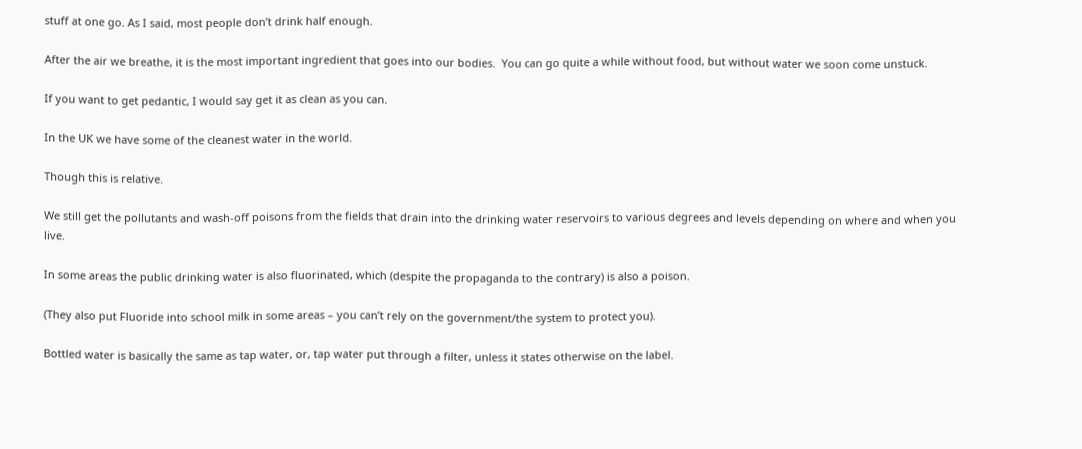stuff at one go. As I said, most people don’t drink half enough.

After the air we breathe, it is the most important ingredient that goes into our bodies.  You can go quite a while without food, but without water we soon come unstuck.

If you want to get pedantic, I would say get it as clean as you can.

In the UK we have some of the cleanest water in the world.

Though this is relative.

We still get the pollutants and wash-off poisons from the fields that drain into the drinking water reservoirs to various degrees and levels depending on where and when you live.

In some areas the public drinking water is also fluorinated, which (despite the propaganda to the contrary) is also a poison.

(They also put Fluoride into school milk in some areas – you can’t rely on the government/the system to protect you).

Bottled water is basically the same as tap water, or, tap water put through a filter, unless it states otherwise on the label.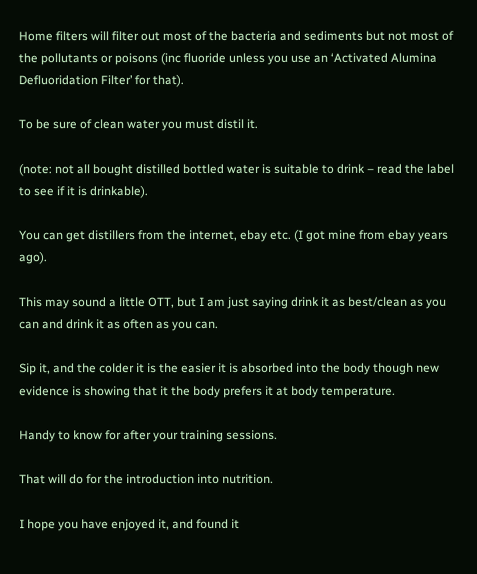Home filters will filter out most of the bacteria and sediments but not most of the pollutants or poisons (inc fluoride unless you use an ‘Activated Alumina Defluoridation Filter’ for that).

To be sure of clean water you must distil it.

(note: not all bought distilled bottled water is suitable to drink – read the label to see if it is drinkable).

You can get distillers from the internet, ebay etc. (I got mine from ebay years ago).

This may sound a little OTT, but I am just saying drink it as best/clean as you can and drink it as often as you can.

Sip it, and the colder it is the easier it is absorbed into the body though new evidence is showing that it the body prefers it at body temperature.

Handy to know for after your training sessions.

That will do for the introduction into nutrition.

I hope you have enjoyed it, and found it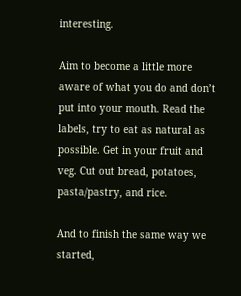interesting.

Aim to become a little more aware of what you do and don’t put into your mouth. Read the labels, try to eat as natural as possible. Get in your fruit and veg. Cut out bread, potatoes, pasta/pastry, and rice.

And to finish the same way we started,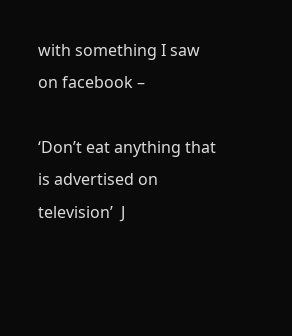with something I saw on facebook –

‘Don’t eat anything that is advertised on television’  J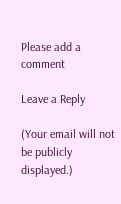Please add a comment

Leave a Reply

(Your email will not be publicly displayed.)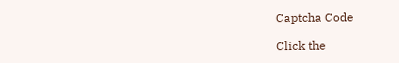Captcha Code

Click the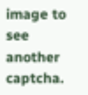image to see another captcha.